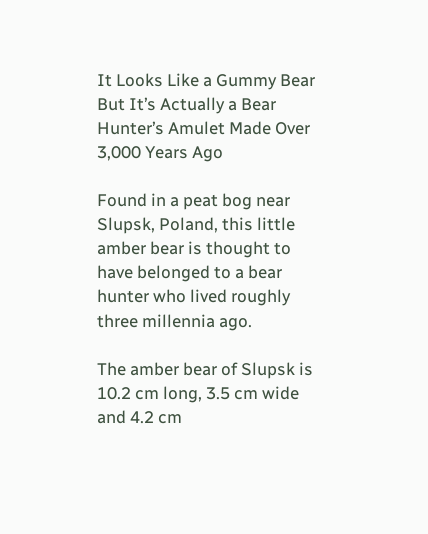It Looks Like a Gummy Bear But It’s Actually a Bear Hunter’s Amulet Made Over 3,000 Years Ago

Found in a peat bog near Slupsk, Poland, this little amber bear is thought to have belonged to a bear hunter who lived roughly three millennia ago.

The amber bear of Slupsk is 10.2 cm long, 3.5 cm wide and 4.2 cm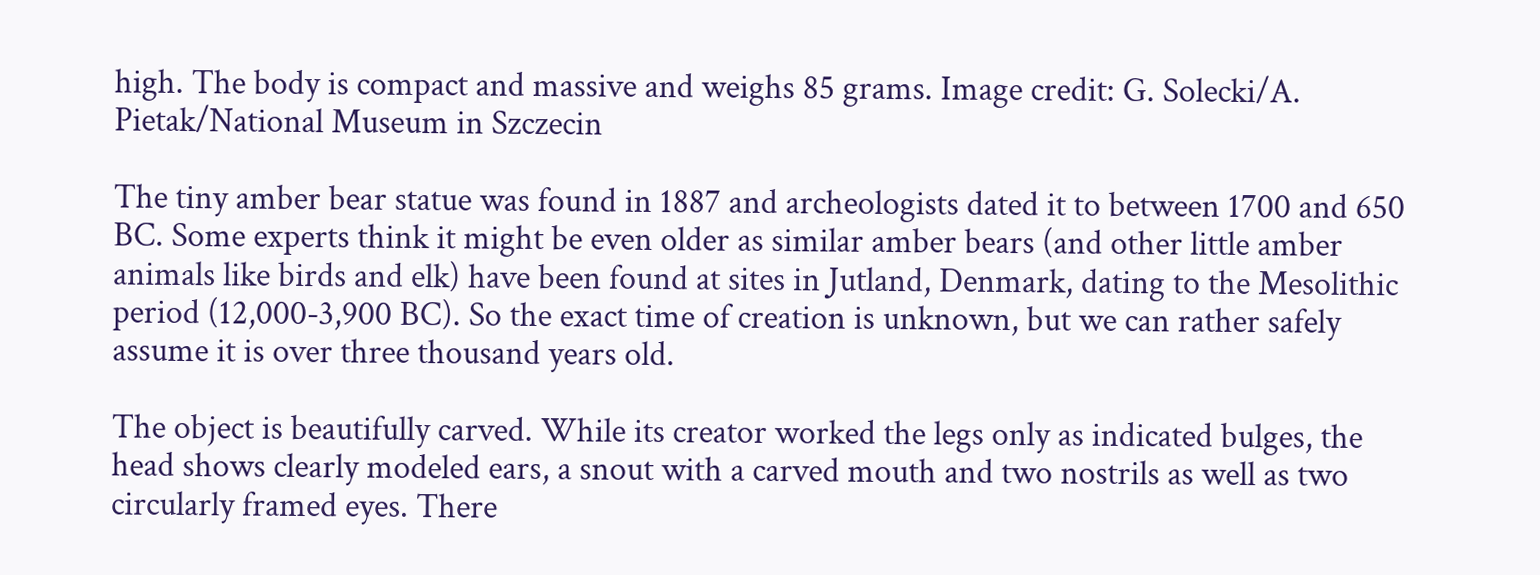high. The body is compact and massive and weighs 85 grams. Image credit: G. Solecki/A. Pietak/National Museum in Szczecin

The tiny amber bear statue was found in 1887 and archeologists dated it to between 1700 and 650 BC. Some experts think it might be even older as similar amber bears (and other little amber animals like birds and elk) have been found at sites in Jutland, Denmark, dating to the Mesolithic period (12,000-3,900 BC). So the exact time of creation is unknown, but we can rather safely assume it is over three thousand years old.

The object is beautifully carved. While its creator worked the legs only as indicated bulges, the head shows clearly modeled ears, a snout with a carved mouth and two nostrils as well as two circularly framed eyes. There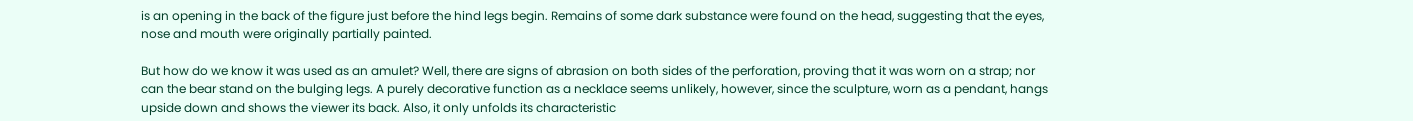is an opening in the back of the figure just before the hind legs begin. Remains of some dark substance were found on the head, suggesting that the eyes, nose and mouth were originally partially painted.

But how do we know it was used as an amulet? Well, there are signs of abrasion on both sides of the perforation, proving that it was worn on a strap; nor can the bear stand on the bulging legs. A purely decorative function as a necklace seems unlikely, however, since the sculpture, worn as a pendant, hangs upside down and shows the viewer its back. Also, it only unfolds its characteristic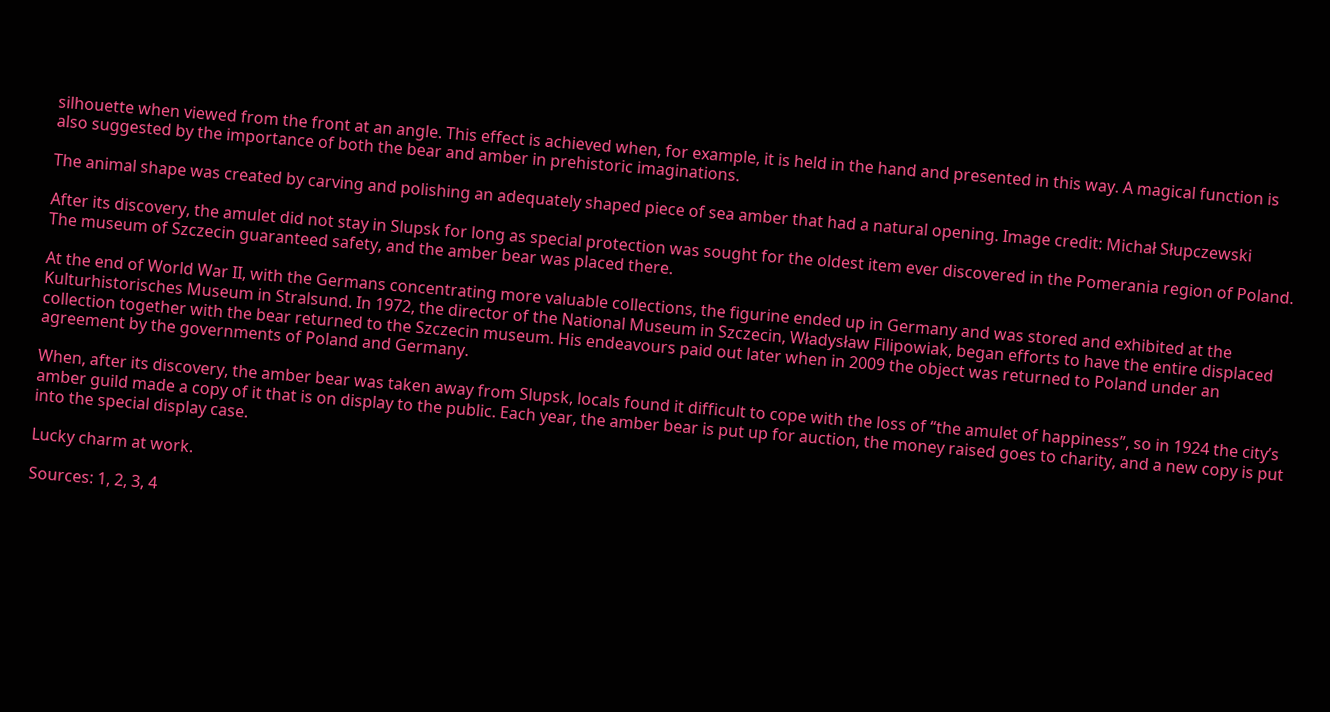silhouette when viewed from the front at an angle. This effect is achieved when, for example, it is held in the hand and presented in this way. A magical function is also suggested by the importance of both the bear and amber in prehistoric imaginations.

The animal shape was created by carving and polishing an adequately shaped piece of sea amber that had a natural opening. Image credit: Michał Słupczewski

After its discovery, the amulet did not stay in Slupsk for long as special protection was sought for the oldest item ever discovered in the Pomerania region of Poland. The museum of Szczecin guaranteed safety, and the amber bear was placed there.

At the end of World War II, with the Germans concentrating more valuable collections, the figurine ended up in Germany and was stored and exhibited at the Kulturhistorisches Museum in Stralsund. In 1972, the director of the National Museum in Szczecin, Władysław Filipowiak, began efforts to have the entire displaced collection together with the bear returned to the Szczecin museum. His endeavours paid out later when in 2009 the object was returned to Poland under an agreement by the governments of Poland and Germany.

When, after its discovery, the amber bear was taken away from Slupsk, locals found it difficult to cope with the loss of “the amulet of happiness”, so in 1924 the city’s amber guild made a copy of it that is on display to the public. Each year, the amber bear is put up for auction, the money raised goes to charity, and a new copy is put into the special display case.

Lucky charm at work.

Sources: 1, 2, 3, 4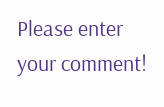Please enter your comment!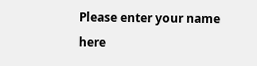Please enter your name here